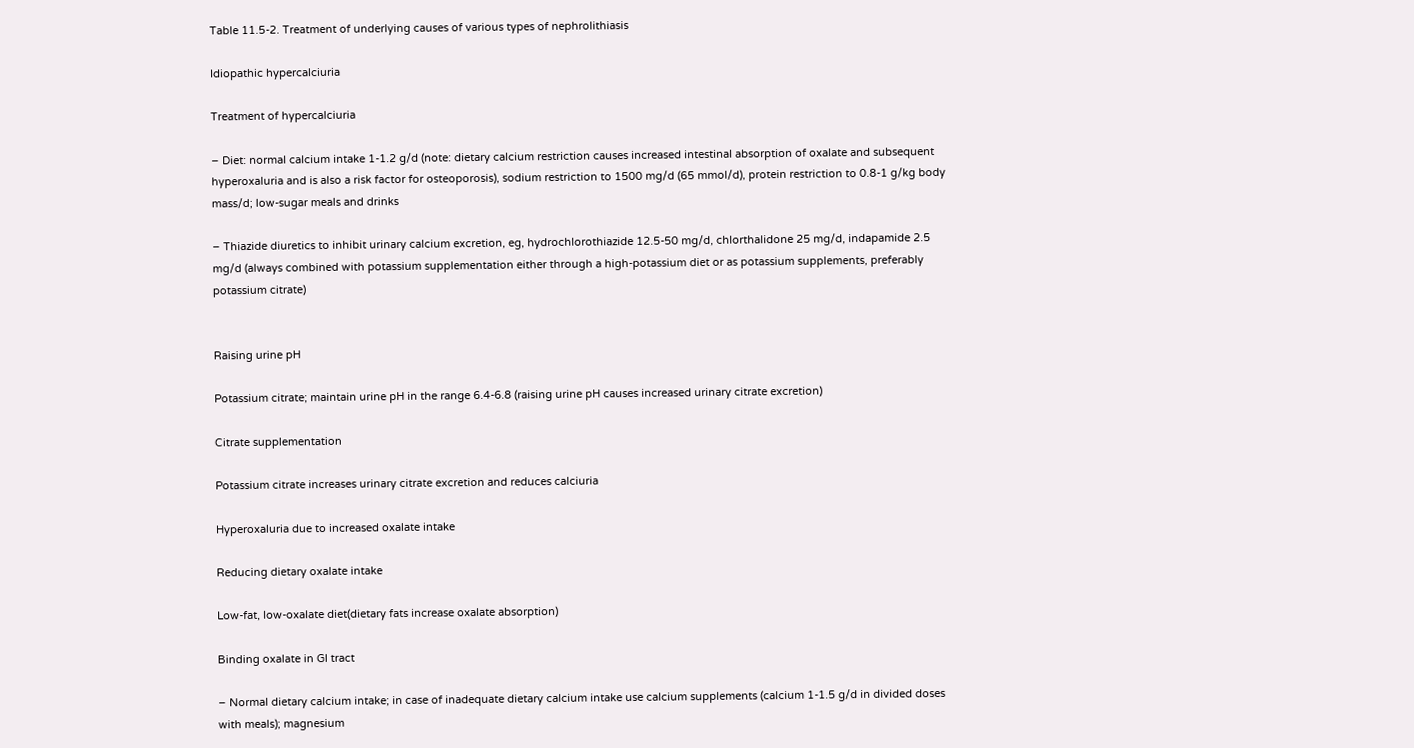Table 11.5-2. Treatment of underlying causes of various types of nephrolithiasis

Idiopathic hypercalciuria

Treatment of hypercalciuria

– Diet: normal calcium intake 1-1.2 g/d (note: dietary calcium restriction causes increased intestinal absorption of oxalate and subsequent hyperoxaluria and is also a risk factor for osteoporosis), sodium restriction to 1500 mg/d (65 mmol/d), protein restriction to 0.8-1 g/kg body mass/d; low-sugar meals and drinks

– Thiazide diuretics to inhibit urinary calcium excretion, eg, hydrochlorothiazide 12.5-50 mg/d, chlorthalidone 25 mg/d, indapamide 2.5 mg/d (always combined with potassium supplementation either through a high-potassium diet or as potassium supplements, preferably potassium citrate)


Raising urine pH

Potassium citrate; maintain urine pH in the range 6.4-6.8 (raising urine pH causes increased urinary citrate excretion)

Citrate supplementation

Potassium citrate increases urinary citrate excretion and reduces calciuria

Hyperoxaluria due to increased oxalate intake

Reducing dietary oxalate intake

Low-fat, low-oxalate diet(dietary fats increase oxalate absorption)

Binding oxalate in GI tract

– Normal dietary calcium intake; in case of inadequate dietary calcium intake use calcium supplements (calcium 1-1.5 g/d in divided doses with meals); magnesium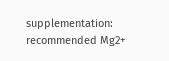supplementation: recommended Mg2+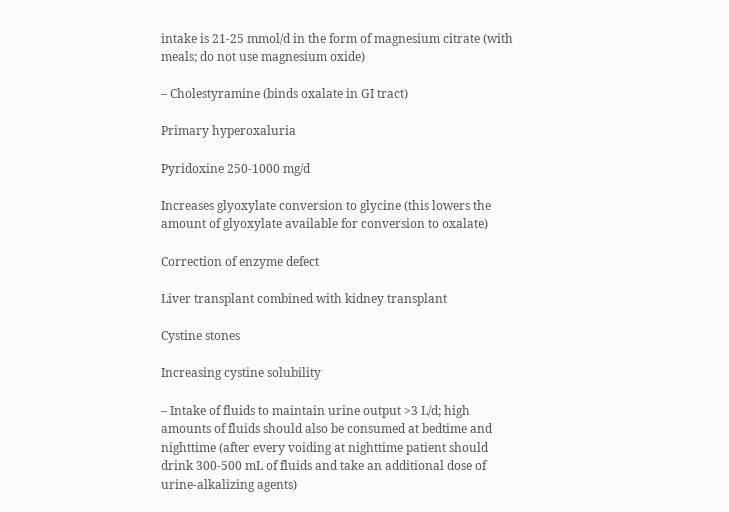intake is 21-25 mmol/d in the form of magnesium citrate (with meals; do not use magnesium oxide)

– Cholestyramine (binds oxalate in GI tract)

Primary hyperoxaluria

Pyridoxine 250-1000 mg/d

Increases glyoxylate conversion to glycine (this lowers the amount of glyoxylate available for conversion to oxalate)

Correction of enzyme defect

Liver transplant combined with kidney transplant

Cystine stones

Increasing cystine solubility

– Intake of fluids to maintain urine output >3 L/d; high amounts of fluids should also be consumed at bedtime and nighttime (after every voiding at nighttime patient should drink 300-500 mL of fluids and take an additional dose of urine-alkalizing agents)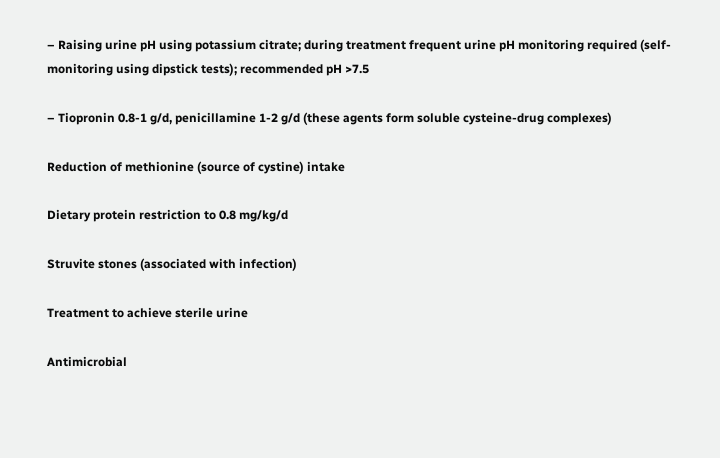– Raising urine pH using potassium citrate; during treatment frequent urine pH monitoring required (self-monitoring using dipstick tests); recommended pH >7.5

– Tiopronin 0.8-1 g/d, penicillamine 1-2 g/d (these agents form soluble cysteine-drug complexes)

Reduction of methionine (source of cystine) intake

Dietary protein restriction to 0.8 mg/kg/d

Struvite stones (associated with infection)

Treatment to achieve sterile urine

Antimicrobial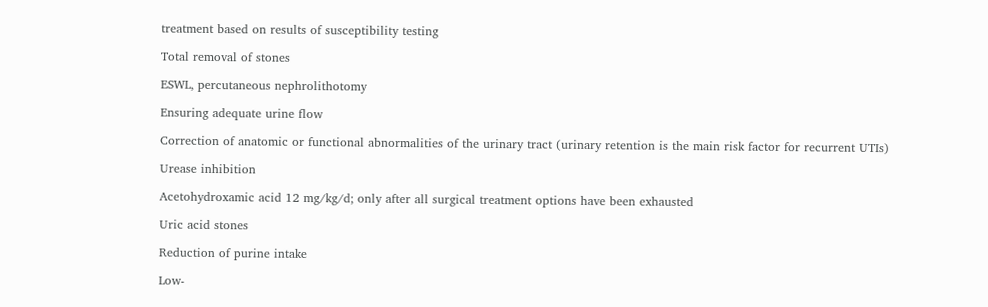treatment based on results of susceptibility testing

Total removal of stones

ESWL, percutaneous nephrolithotomy

Ensuring adequate urine flow

Correction of anatomic or functional abnormalities of the urinary tract (urinary retention is the main risk factor for recurrent UTIs)

Urease inhibition

Acetohydroxamic acid 12 mg/kg/d; only after all surgical treatment options have been exhausted

Uric acid stones

Reduction of purine intake

Low-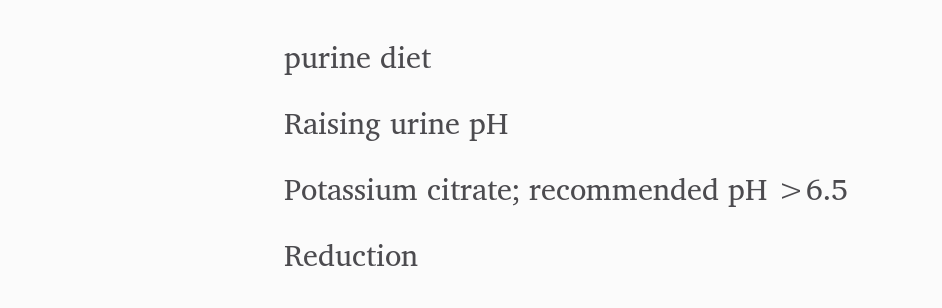purine diet

Raising urine pH

Potassium citrate; recommended pH >6.5

Reduction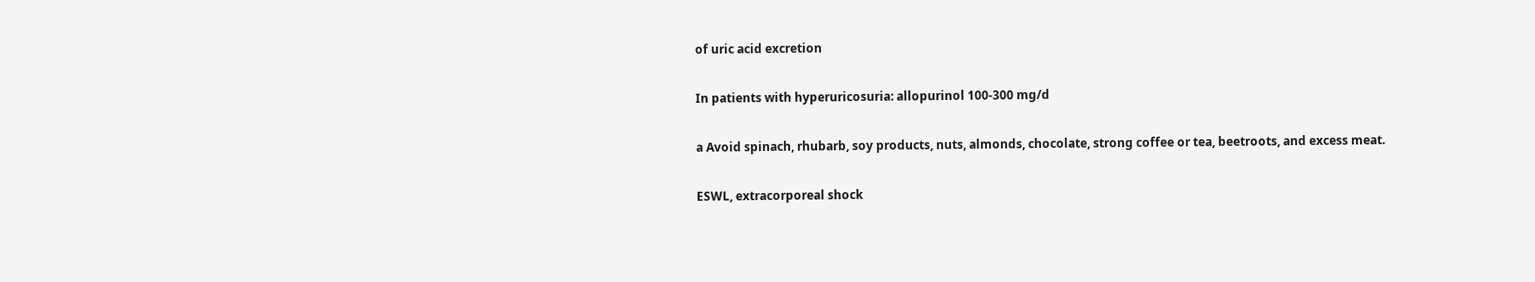of uric acid excretion

In patients with hyperuricosuria: allopurinol 100-300 mg/d

a Avoid spinach, rhubarb, soy products, nuts, almonds, chocolate, strong coffee or tea, beetroots, and excess meat.

ESWL, extracorporeal shock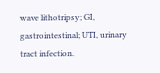wave lithotripsy; GI, gastrointestinal; UTI, urinary tract infection.